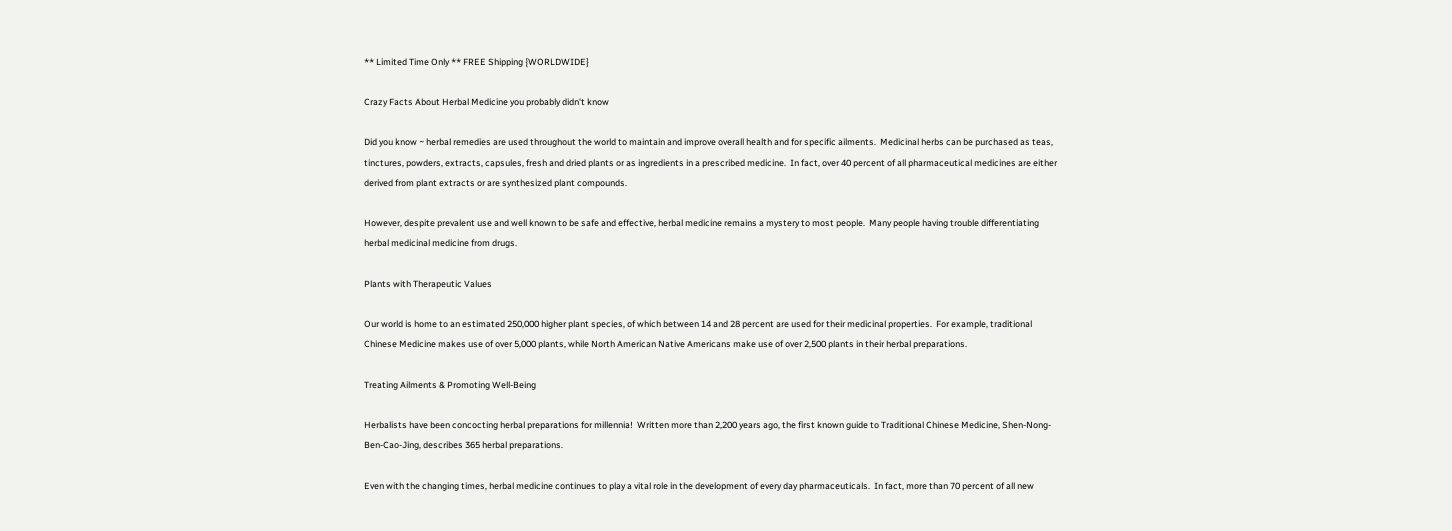** Limited Time Only ** FREE Shipping {WORLDWIDE}

Crazy Facts About Herbal Medicine you probably didn't know

Did you know ~ herbal remedies are used throughout the world to maintain and improve overall health and for specific ailments.  Medicinal herbs can be purchased as teas, tinctures, powders, extracts, capsules, fresh and dried plants or as ingredients in a prescribed medicine.  In fact, over 40 percent of all pharmaceutical medicines are either derived from plant extracts or are synthesized plant compounds.

However, despite prevalent use and well known to be safe and effective, herbal medicine remains a mystery to most people.  Many people having trouble differentiating herbal medicinal medicine from drugs.

Plants with Therapeutic Values

Our world is home to an estimated 250,000 higher plant species, of which between 14 and 28 percent are used for their medicinal properties.  For example, traditional Chinese Medicine makes use of over 5,000 plants, while North American Native Americans make use of over 2,500 plants in their herbal preparations.

Treating Ailments & Promoting Well-Being

Herbalists have been concocting herbal preparations for millennia!  Written more than 2,200 years ago, the first known guide to Traditional Chinese Medicine, Shen-Nong-Ben-Cao-Jing, describes 365 herbal preparations.

Even with the changing times, herbal medicine continues to play a vital role in the development of every day pharmaceuticals.  In fact, more than 70 percent of all new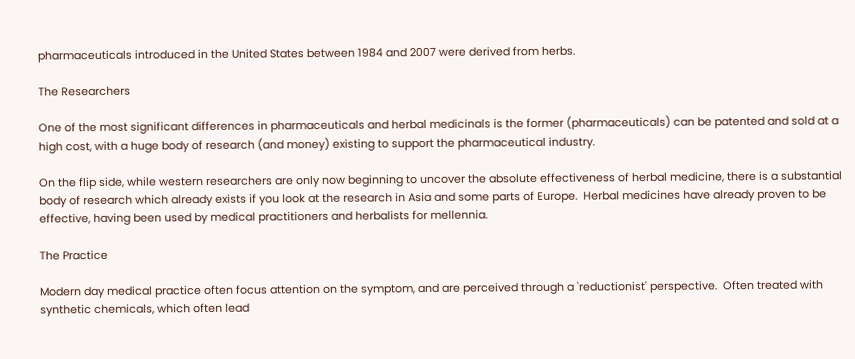pharmaceuticals introduced in the United States between 1984 and 2007 were derived from herbs.

The Researchers

One of the most significant differences in pharmaceuticals and herbal medicinals is the former (pharmaceuticals) can be patented and sold at a high cost, with a huge body of research (and money) existing to support the pharmaceutical industry.

On the flip side, while western researchers are only now beginning to uncover the absolute effectiveness of herbal medicine, there is a substantial body of research which already exists if you look at the research in Asia and some parts of Europe.  Herbal medicines have already proven to be effective, having been used by medical practitioners and herbalists for mellennia.

The Practice

Modern day medical practice often focus attention on the symptom, and are perceived through a 'reductionist' perspective.  Often treated with synthetic chemicals, which often lead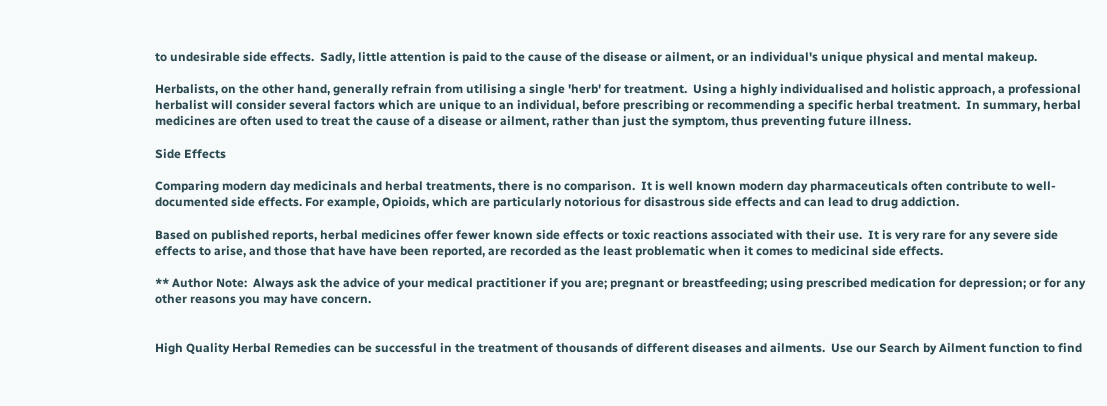to undesirable side effects.  Sadly, little attention is paid to the cause of the disease or ailment, or an individual's unique physical and mental makeup.

Herbalists, on the other hand, generally refrain from utilising a single 'herb' for treatment.  Using a highly individualised and holistic approach, a professional herbalist will consider several factors which are unique to an individual, before prescribing or recommending a specific herbal treatment.  In summary, herbal medicines are often used to treat the cause of a disease or ailment, rather than just the symptom, thus preventing future illness.

Side Effects

Comparing modern day medicinals and herbal treatments, there is no comparison.  It is well known modern day pharmaceuticals often contribute to well-documented side effects. For example, Opioids, which are particularly notorious for disastrous side effects and can lead to drug addiction.

Based on published reports, herbal medicines offer fewer known side effects or toxic reactions associated with their use.  It is very rare for any severe side effects to arise, and those that have have been reported, are recorded as the least problematic when it comes to medicinal side effects.

** Author Note:  Always ask the advice of your medical practitioner if you are; pregnant or breastfeeding; using prescribed medication for depression; or for any other reasons you may have concern.


High Quality Herbal Remedies can be successful in the treatment of thousands of different diseases and ailments.  Use our Search by Ailment function to find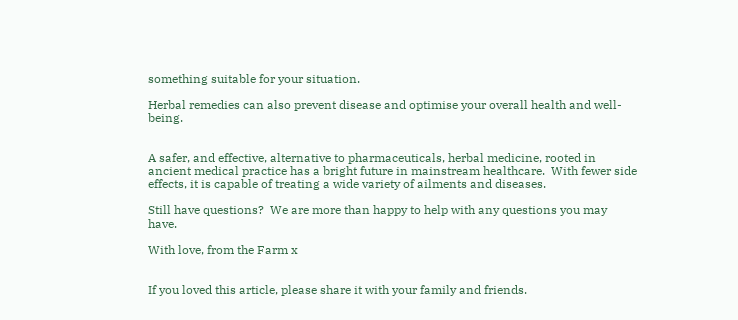something suitable for your situation.

Herbal remedies can also prevent disease and optimise your overall health and well-being.


A safer, and effective, alternative to pharmaceuticals, herbal medicine, rooted in ancient medical practice has a bright future in mainstream healthcare.  With fewer side effects, it is capable of treating a wide variety of ailments and diseases.

Still have questions?  We are more than happy to help with any questions you may have.

With love, from the Farm x


If you loved this article, please share it with your family and friends.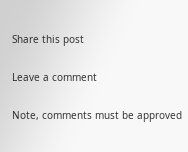Share this post

Leave a comment

Note, comments must be approved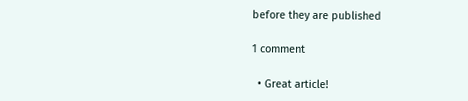before they are published

1 comment

  • Great article!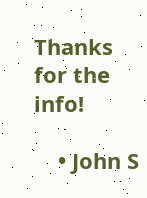Thanks for the info!

    • John S